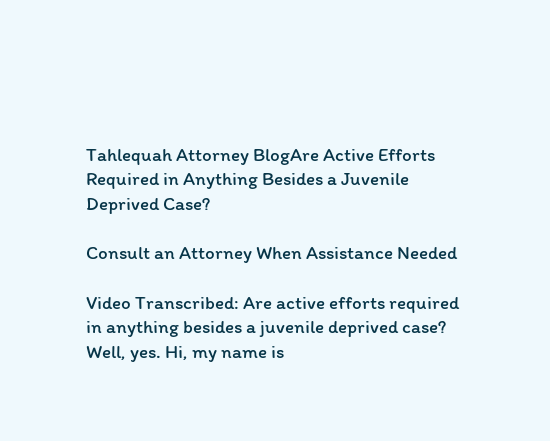Tahlequah Attorney BlogAre Active Efforts Required in Anything Besides a Juvenile Deprived Case?

Consult an Attorney When Assistance Needed

Video Transcribed: Are active efforts required in anything besides a juvenile deprived case? Well, yes. Hi, my name is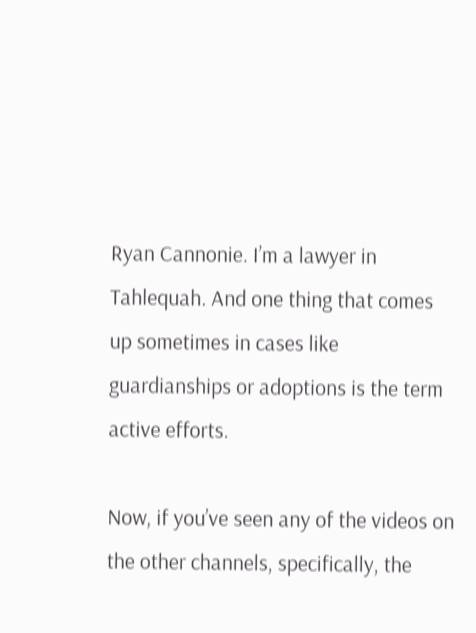Ryan Cannonie. I’m a lawyer in Tahlequah. And one thing that comes up sometimes in cases like guardianships or adoptions is the term active efforts.

Now, if you’ve seen any of the videos on the other channels, specifically, the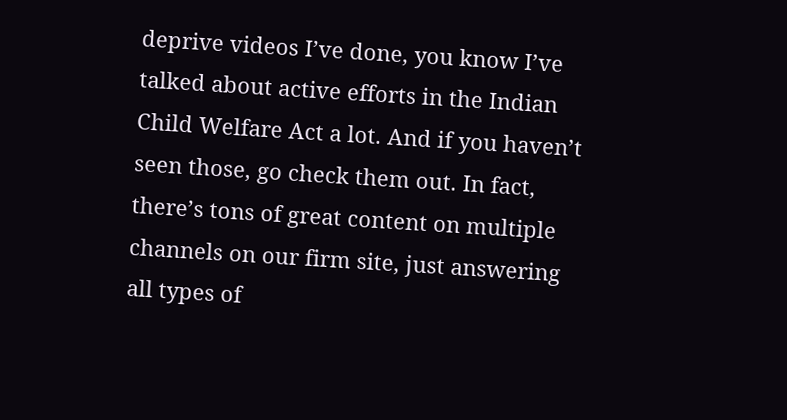deprive videos I’ve done, you know I’ve talked about active efforts in the Indian Child Welfare Act a lot. And if you haven’t seen those, go check them out. In fact, there’s tons of great content on multiple channels on our firm site, just answering all types of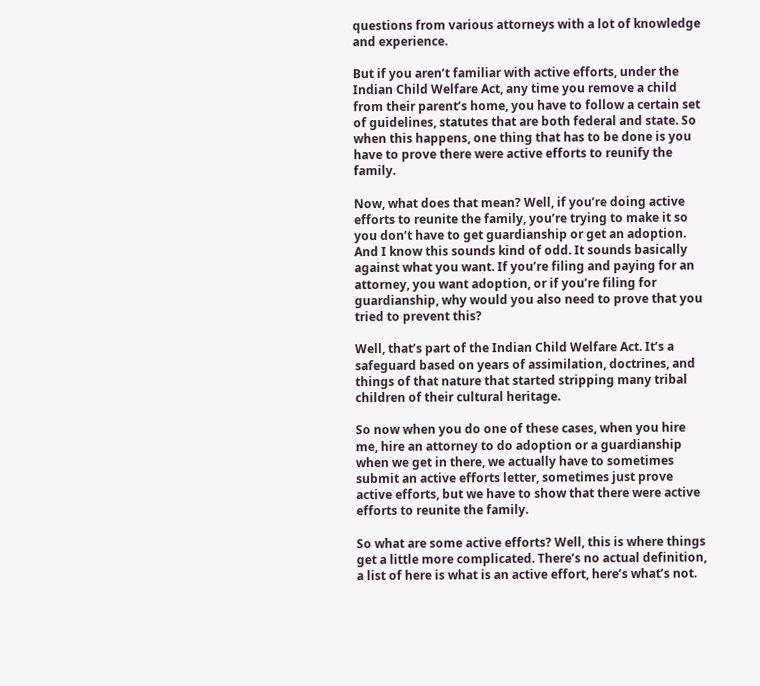questions from various attorneys with a lot of knowledge and experience.

But if you aren’t familiar with active efforts, under the Indian Child Welfare Act, any time you remove a child from their parent’s home, you have to follow a certain set of guidelines, statutes that are both federal and state. So when this happens, one thing that has to be done is you have to prove there were active efforts to reunify the family.

Now, what does that mean? Well, if you’re doing active efforts to reunite the family, you’re trying to make it so you don’t have to get guardianship or get an adoption. And I know this sounds kind of odd. It sounds basically against what you want. If you’re filing and paying for an attorney, you want adoption, or if you’re filing for guardianship, why would you also need to prove that you tried to prevent this?

Well, that’s part of the Indian Child Welfare Act. It’s a safeguard based on years of assimilation, doctrines, and things of that nature that started stripping many tribal children of their cultural heritage.

So now when you do one of these cases, when you hire me, hire an attorney to do adoption or a guardianship when we get in there, we actually have to sometimes submit an active efforts letter, sometimes just prove active efforts, but we have to show that there were active efforts to reunite the family.

So what are some active efforts? Well, this is where things get a little more complicated. There’s no actual definition, a list of here is what is an active effort, here’s what’s not.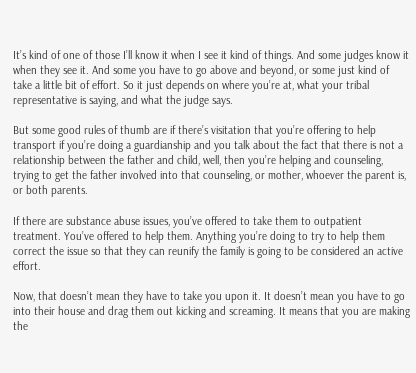It’s kind of one of those I’ll know it when I see it kind of things. And some judges know it when they see it. And some you have to go above and beyond, or some just kind of take a little bit of effort. So it just depends on where you’re at, what your tribal representative is saying, and what the judge says.

But some good rules of thumb are if there’s visitation that you’re offering to help transport if you’re doing a guardianship and you talk about the fact that there is not a relationship between the father and child, well, then you’re helping and counseling, trying to get the father involved into that counseling, or mother, whoever the parent is, or both parents.

If there are substance abuse issues, you’ve offered to take them to outpatient treatment. You’ve offered to help them. Anything you’re doing to try to help them correct the issue so that they can reunify the family is going to be considered an active effort.

Now, that doesn’t mean they have to take you upon it. It doesn’t mean you have to go into their house and drag them out kicking and screaming. It means that you are making the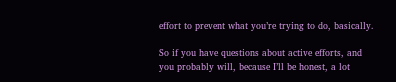effort to prevent what you’re trying to do, basically.

So if you have questions about active efforts, and you probably will, because I’ll be honest, a lot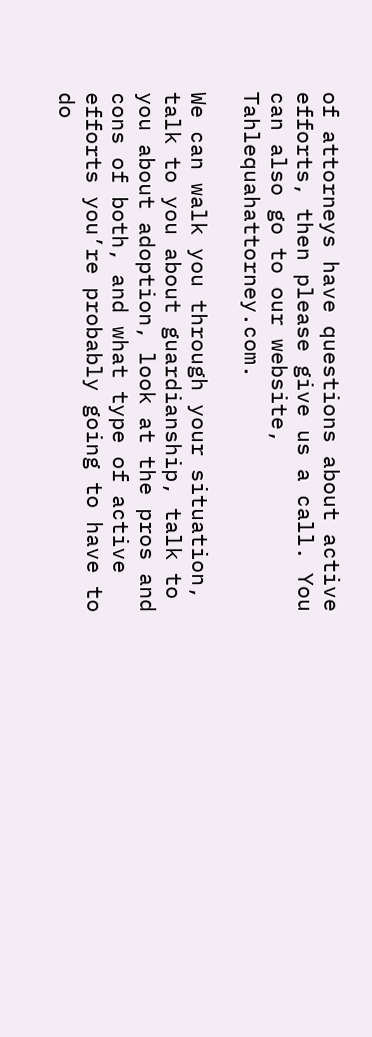of attorneys have questions about active efforts, then please give us a call. You can also go to our website, Tahlequahattorney.com.

We can walk you through your situation, talk to you about guardianship, talk to you about adoption, look at the pros and cons of both, and what type of active efforts you’re probably going to have to do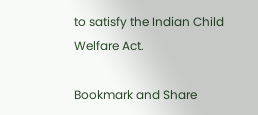to satisfy the Indian Child Welfare Act.

Bookmark and Share